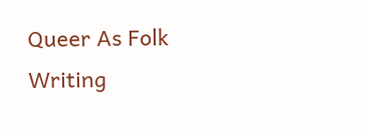Queer As Folk Writing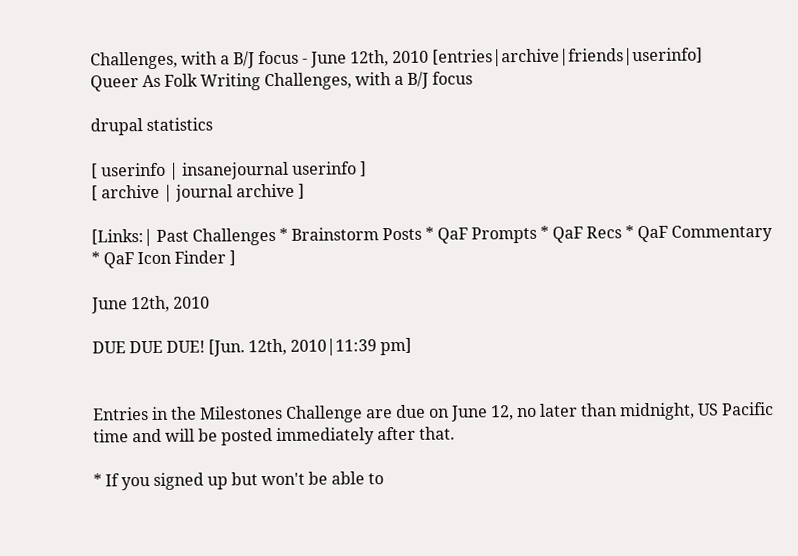Challenges, with a B/J focus - June 12th, 2010 [entries|archive|friends|userinfo]
Queer As Folk Writing Challenges, with a B/J focus

drupal statistics

[ userinfo | insanejournal userinfo ]
[ archive | journal archive ]

[Links:| Past Challenges * Brainstorm Posts * QaF Prompts * QaF Recs * QaF Commentary * QaF Icon Finder ]

June 12th, 2010

DUE DUE DUE! [Jun. 12th, 2010|11:39 pm]


Entries in the Milestones Challenge are due on June 12, no later than midnight, US Pacific time and will be posted immediately after that.

* If you signed up but won't be able to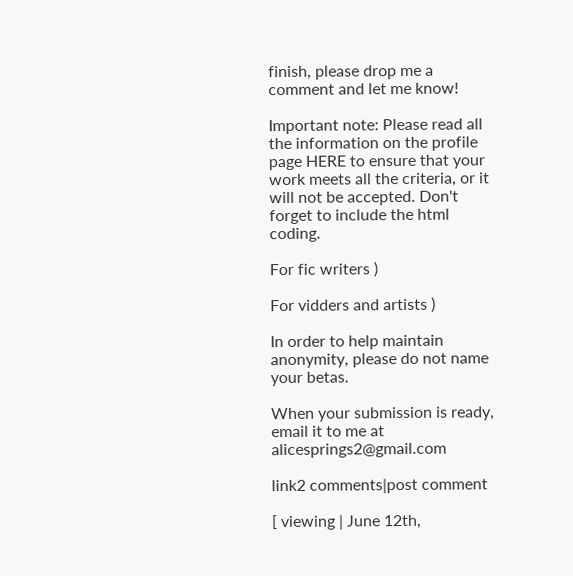finish, please drop me a comment and let me know!

Important note: Please read all the information on the profile page HERE to ensure that your work meets all the criteria, or it will not be accepted. Don't forget to include the html coding.

For fic writers )

For vidders and artists )

In order to help maintain anonymity, please do not name your betas.

When your submission is ready, email it to me at alicesprings2@gmail.com

link2 comments|post comment

[ viewing | June 12th,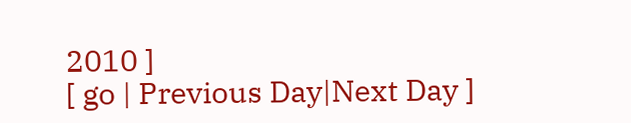2010 ]
[ go | Previous Day|Next Day ]